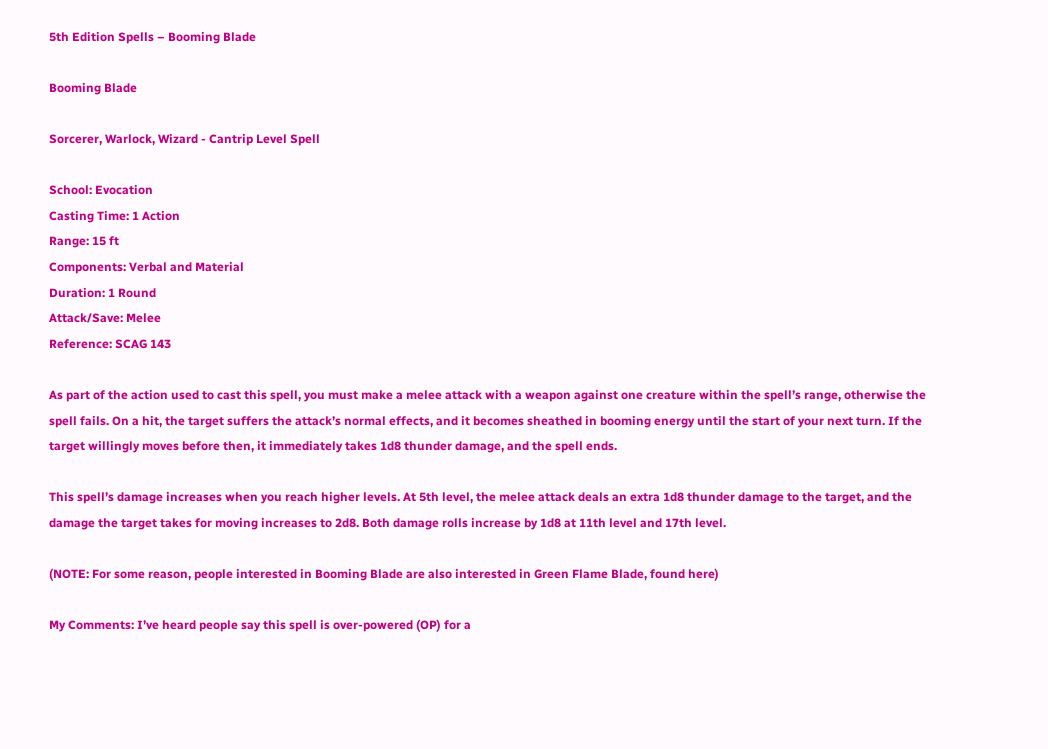5th Edition Spells – Booming Blade

Booming Blade

Sorcerer, Warlock, Wizard - Cantrip Level Spell

School: Evocation
Casting Time: 1 Action
Range: 15 ft
Components: Verbal and Material
Duration: 1 Round
Attack/Save: Melee
Reference: SCAG 143

As part of the action used to cast this spell, you must make a melee attack with a weapon against one creature within the spell’s range, otherwise the spell fails. On a hit, the target suffers the attack’s normal effects, and it becomes sheathed in booming energy until the start of your next turn. If the target willingly moves before then, it immediately takes 1d8 thunder damage, and the spell ends.

This spell’s damage increases when you reach higher levels. At 5th level, the melee attack deals an extra 1d8 thunder damage to the target, and the damage the target takes for moving increases to 2d8. Both damage rolls increase by 1d8 at 11th level and 17th level.

(NOTE: For some reason, people interested in Booming Blade are also interested in Green Flame Blade, found here)

My Comments: I’ve heard people say this spell is over-powered (OP) for a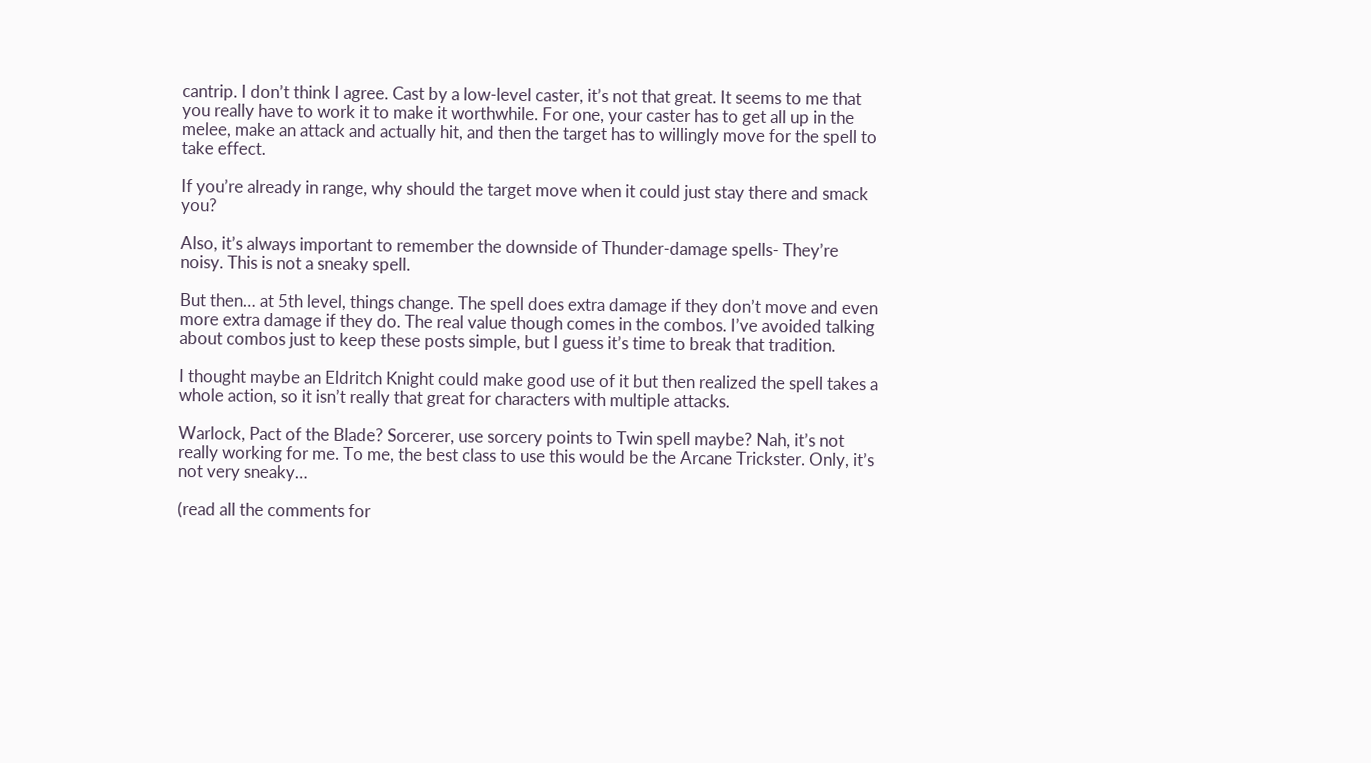cantrip. I don’t think I agree. Cast by a low-level caster, it’s not that great. It seems to me that you really have to work it to make it worthwhile. For one, your caster has to get all up in the melee, make an attack and actually hit, and then the target has to willingly move for the spell to take effect.

If you’re already in range, why should the target move when it could just stay there and smack you?

Also, it’s always important to remember the downside of Thunder-damage spells- They’re noisy. This is not a sneaky spell.

But then… at 5th level, things change. The spell does extra damage if they don’t move and even more extra damage if they do. The real value though comes in the combos. I’ve avoided talking about combos just to keep these posts simple, but I guess it’s time to break that tradition.

I thought maybe an Eldritch Knight could make good use of it but then realized the spell takes a whole action, so it isn’t really that great for characters with multiple attacks.

Warlock, Pact of the Blade? Sorcerer, use sorcery points to Twin spell maybe? Nah, it’s not really working for me. To me, the best class to use this would be the Arcane Trickster. Only, it’s not very sneaky…

(read all the comments for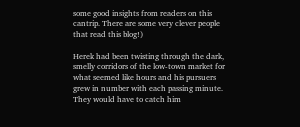some good insights from readers on this cantrip. There are some very clever people that read this blog!)

Herek had been twisting through the dark, smelly corridors of the low-town market for what seemed like hours and his pursuers grew in number with each passing minute. They would have to catch him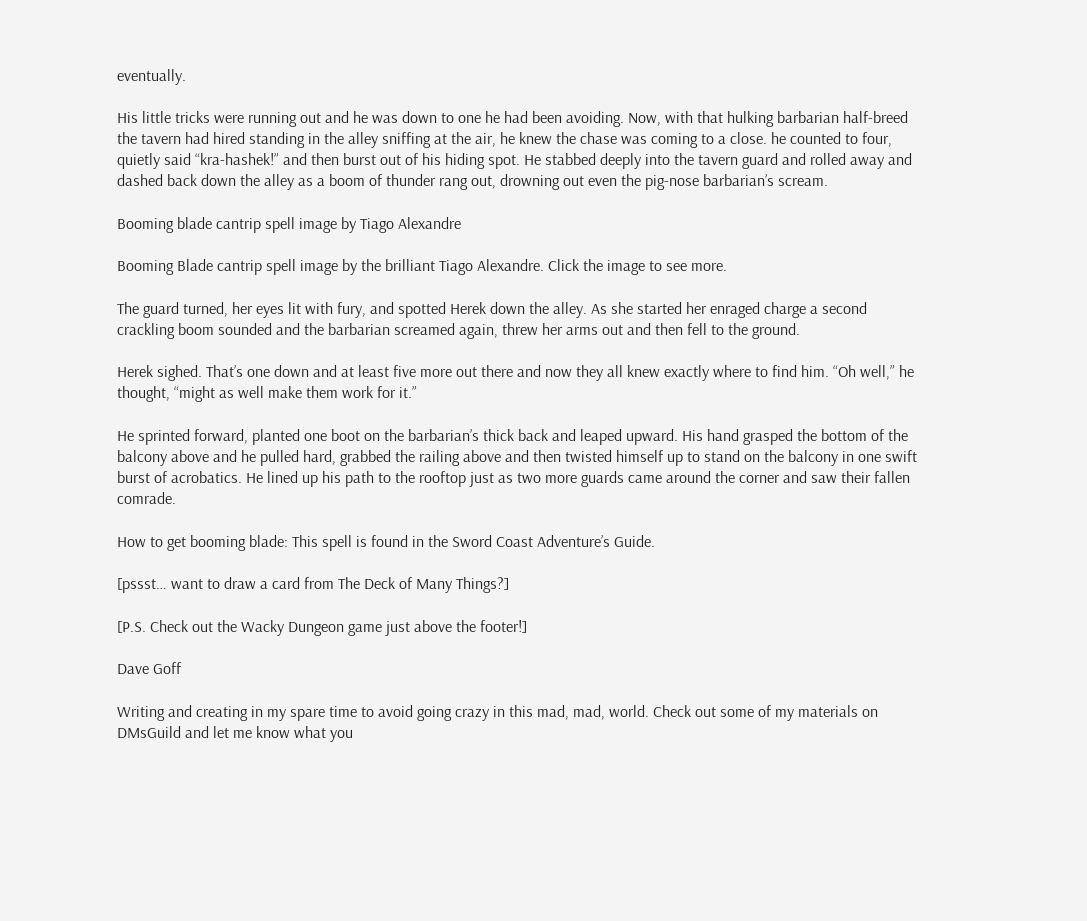eventually.

His little tricks were running out and he was down to one he had been avoiding. Now, with that hulking barbarian half-breed the tavern had hired standing in the alley sniffing at the air, he knew the chase was coming to a close. he counted to four, quietly said “kra-hashek!” and then burst out of his hiding spot. He stabbed deeply into the tavern guard and rolled away and dashed back down the alley as a boom of thunder rang out, drowning out even the pig-nose barbarian’s scream.

Booming blade cantrip spell image by Tiago Alexandre

Booming Blade cantrip spell image by the brilliant Tiago Alexandre. Click the image to see more.

The guard turned, her eyes lit with fury, and spotted Herek down the alley. As she started her enraged charge a second crackling boom sounded and the barbarian screamed again, threw her arms out and then fell to the ground.

Herek sighed. That’s one down and at least five more out there and now they all knew exactly where to find him. “Oh well,” he thought, “might as well make them work for it.”

He sprinted forward, planted one boot on the barbarian’s thick back and leaped upward. His hand grasped the bottom of the balcony above and he pulled hard, grabbed the railing above and then twisted himself up to stand on the balcony in one swift burst of acrobatics. He lined up his path to the rooftop just as two more guards came around the corner and saw their fallen comrade.

How to get booming blade: This spell is found in the Sword Coast Adventure’s Guide.

[pssst… want to draw a card from The Deck of Many Things?]

[P.S. Check out the Wacky Dungeon game just above the footer!]

Dave Goff

Writing and creating in my spare time to avoid going crazy in this mad, mad, world. Check out some of my materials on DMsGuild and let me know what you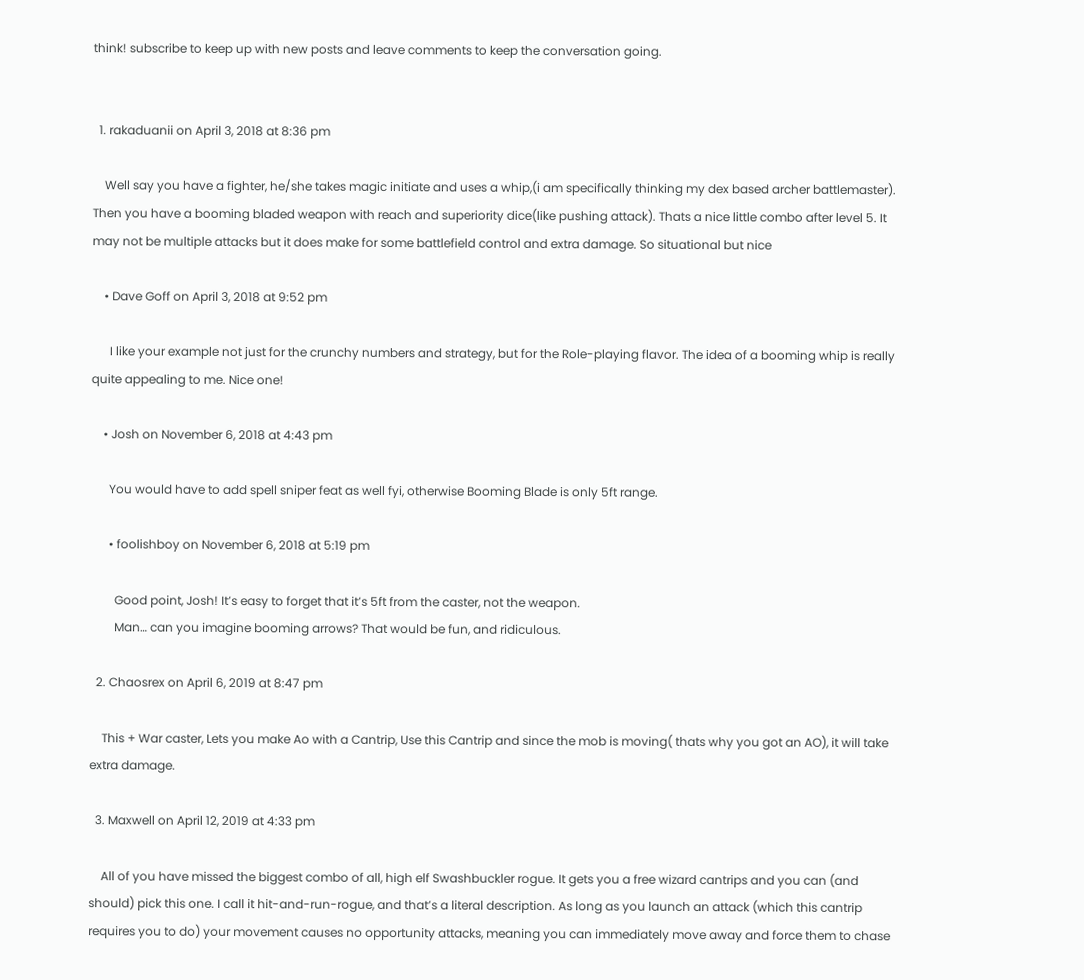think! subscribe to keep up with new posts and leave comments to keep the conversation going.


  1. rakaduanii on April 3, 2018 at 8:36 pm

    Well say you have a fighter, he/she takes magic initiate and uses a whip,(i am specifically thinking my dex based archer battlemaster). Then you have a booming bladed weapon with reach and superiority dice(like pushing attack). Thats a nice little combo after level 5. It may not be multiple attacks but it does make for some battlefield control and extra damage. So situational but nice

    • Dave Goff on April 3, 2018 at 9:52 pm

      I like your example not just for the crunchy numbers and strategy, but for the Role-playing flavor. The idea of a booming whip is really quite appealing to me. Nice one!

    • Josh on November 6, 2018 at 4:43 pm

      You would have to add spell sniper feat as well fyi, otherwise Booming Blade is only 5ft range.

      • foolishboy on November 6, 2018 at 5:19 pm

        Good point, Josh! It’s easy to forget that it’s 5ft from the caster, not the weapon.
        Man… can you imagine booming arrows? That would be fun, and ridiculous.

  2. Chaosrex on April 6, 2019 at 8:47 pm

    This + War caster, Lets you make Ao with a Cantrip, Use this Cantrip and since the mob is moving( thats why you got an AO), it will take extra damage.

  3. Maxwell on April 12, 2019 at 4:33 pm

    All of you have missed the biggest combo of all, high elf Swashbuckler rogue. It gets you a free wizard cantrips and you can (and should) pick this one. I call it hit-and-run-rogue, and that’s a literal description. As long as you launch an attack (which this cantrip requires you to do) your movement causes no opportunity attacks, meaning you can immediately move away and force them to chase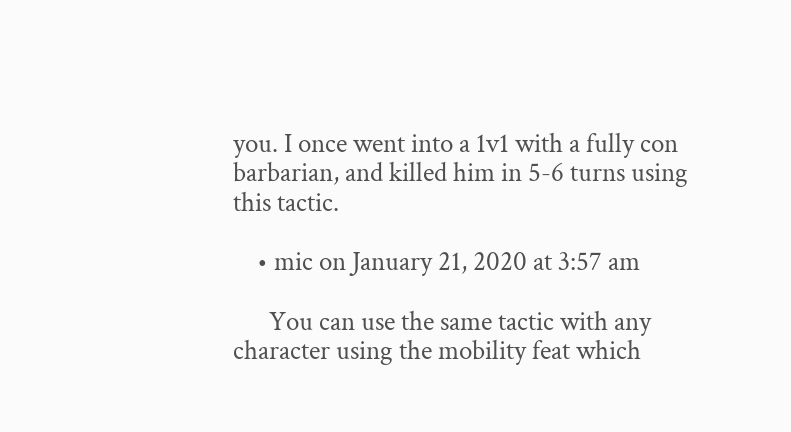you. I once went into a 1v1 with a fully con barbarian, and killed him in 5-6 turns using this tactic.

    • mic on January 21, 2020 at 3:57 am

      You can use the same tactic with any character using the mobility feat which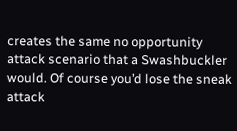creates the same no opportunity attack scenario that a Swashbuckler would. Of course you’d lose the sneak attack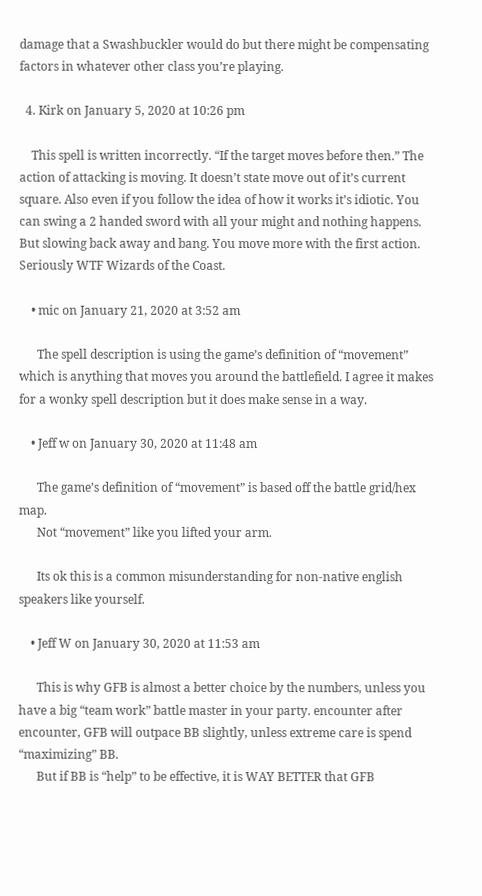damage that a Swashbuckler would do but there might be compensating factors in whatever other class you’re playing.

  4. Kirk on January 5, 2020 at 10:26 pm

    This spell is written incorrectly. “If the target moves before then.” The action of attacking is moving. It doesn’t state move out of it’s current square. Also even if you follow the idea of how it works it’s idiotic. You can swing a 2 handed sword with all your might and nothing happens. But slowing back away and bang. You move more with the first action. Seriously WTF Wizards of the Coast.

    • mic on January 21, 2020 at 3:52 am

      The spell description is using the game’s definition of “movement” which is anything that moves you around the battlefield. I agree it makes for a wonky spell description but it does make sense in a way.

    • Jeff w on January 30, 2020 at 11:48 am

      The game’s definition of “movement” is based off the battle grid/hex map.
      Not “movement” like you lifted your arm.

      Its ok this is a common misunderstanding for non-native english speakers like yourself.

    • Jeff W on January 30, 2020 at 11:53 am

      This is why GFB is almost a better choice by the numbers, unless you have a big “team work” battle master in your party. encounter after encounter, GFB will outpace BB slightly, unless extreme care is spend “maximizing” BB.
      But if BB is “help” to be effective, it is WAY BETTER that GFB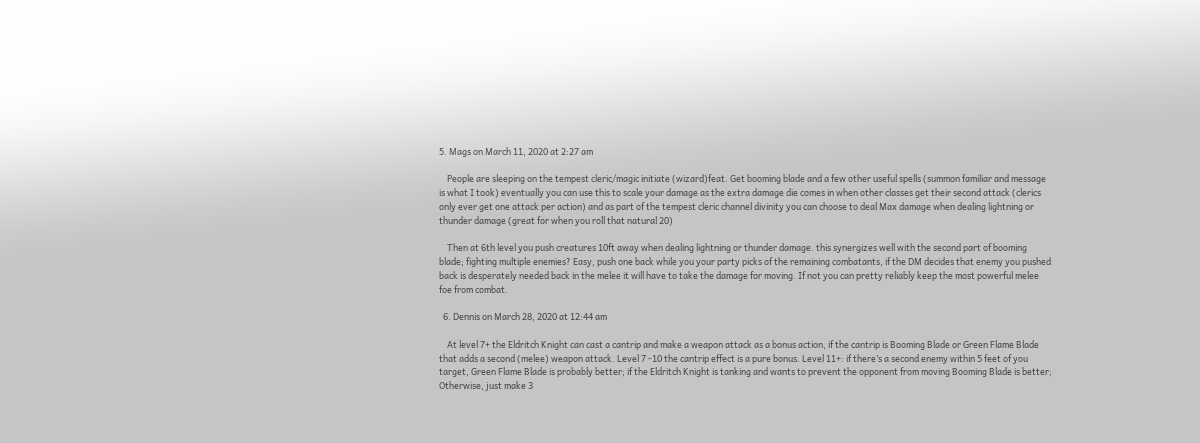5. Mags on March 11, 2020 at 2:27 am

    People are sleeping on the tempest cleric/magic initiate (wizard)feat. Get booming blade and a few other useful spells (summon familiar and message is what I took) eventually you can use this to scale your damage as the extra damage die comes in when other classes get their second attack (clerics only ever get one attack per action) and as part of the tempest cleric channel divinity you can choose to deal Max damage when dealing lightning or thunder damage (great for when you roll that natural 20)

    Then at 6th level you push creatures 10ft away when dealing lightning or thunder damage. this synergizes well with the second part of booming blade; fighting multiple enemies? Easy, push one back while you your party picks of the remaining combatants, if the DM decides that enemy you pushed back is desperately needed back in the melee it will have to take the damage for moving. If not you can pretty reliably keep the most powerful melee foe from combat.

  6. Dennis on March 28, 2020 at 12:44 am

    At level 7+ the Eldritch Knight can cast a cantrip and make a weapon attack as a bonus action, if the cantrip is Booming Blade or Green Flame Blade that adds a second (melee) weapon attack. Level 7 -10 the cantrip effect is a pure bonus. Level 11+: if there’s a second enemy within 5 feet of you target, Green Flame Blade is probably better; if the Eldritch Knight is tanking and wants to prevent the opponent from moving Booming Blade is better; Otherwise, just make 3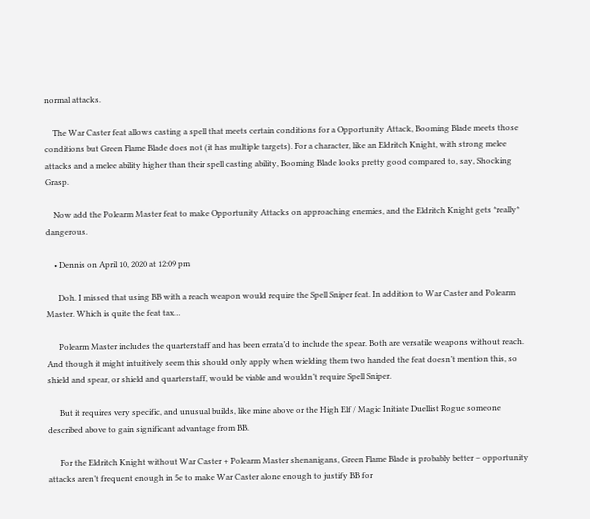normal attacks.

    The War Caster feat allows casting a spell that meets certain conditions for a Opportunity Attack, Booming Blade meets those conditions but Green Flame Blade does not (it has multiple targets). For a character, like an Eldritch Knight, with strong melee attacks and a melee ability higher than their spell casting ability, Booming Blade looks pretty good compared to, say, Shocking Grasp.

    Now add the Polearm Master feat to make Opportunity Attacks on approaching enemies, and the Eldritch Knight gets *really* dangerous.

    • Dennis on April 10, 2020 at 12:09 pm

      Doh. I missed that using BB with a reach weapon would require the Spell Sniper feat. In addition to War Caster and Polearm Master. Which is quite the feat tax…

      Polearm Master includes the quarterstaff and has been errata’d to include the spear. Both are versatile weapons without reach. And though it might intuitively seem this should only apply when wielding them two handed the feat doesn’t mention this, so shield and spear, or shield and quarterstaff, would be viable and wouldn’t require Spell Sniper.

      But it requires very specific, and unusual builds, like mine above or the High Elf / Magic Initiate Duellist Rogue someone described above to gain significant advantage from BB.

      For the Eldritch Knight without War Caster + Polearm Master shenanigans, Green Flame Blade is probably better – opportunity attacks aren’t frequent enough in 5e to make War Caster alone enough to justify BB for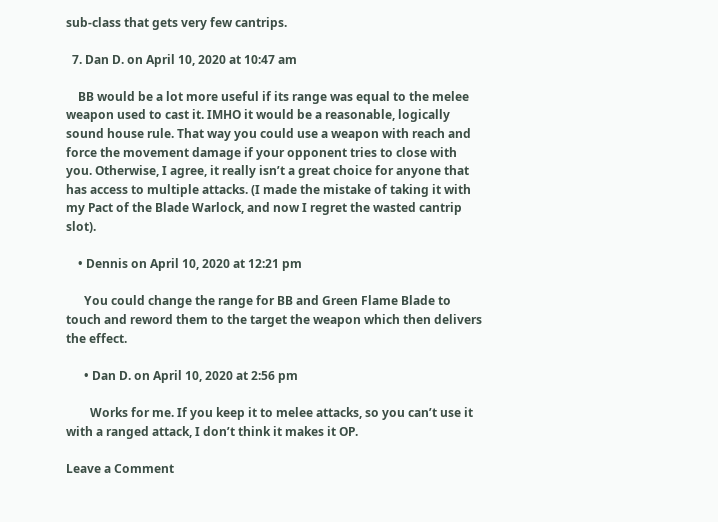sub-class that gets very few cantrips.

  7. Dan D. on April 10, 2020 at 10:47 am

    BB would be a lot more useful if its range was equal to the melee weapon used to cast it. IMHO it would be a reasonable, logically sound house rule. That way you could use a weapon with reach and force the movement damage if your opponent tries to close with you. Otherwise, I agree, it really isn’t a great choice for anyone that has access to multiple attacks. (I made the mistake of taking it with my Pact of the Blade Warlock, and now I regret the wasted cantrip slot).

    • Dennis on April 10, 2020 at 12:21 pm

      You could change the range for BB and Green Flame Blade to touch and reword them to the target the weapon which then delivers the effect.

      • Dan D. on April 10, 2020 at 2:56 pm

        Works for me. If you keep it to melee attacks, so you can’t use it with a ranged attack, I don’t think it makes it OP.

Leave a Comment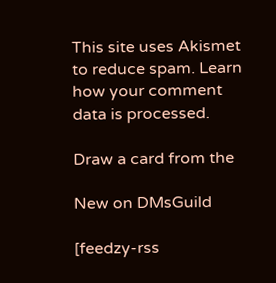This site uses Akismet to reduce spam. Learn how your comment data is processed.

Draw a card from the

New on DMsGuild

[feedzy-rss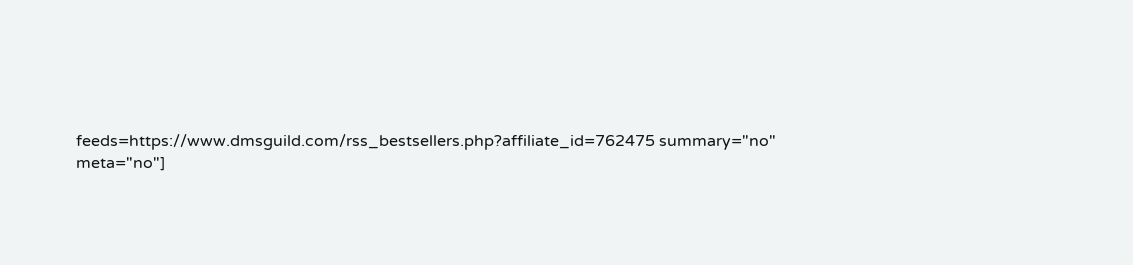feeds=https://www.dmsguild.com/rss_bestsellers.php?affiliate_id=762475 summary="no" meta="no"]